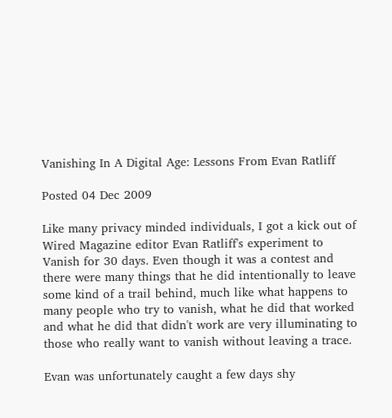Vanishing In A Digital Age: Lessons From Evan Ratliff

Posted 04 Dec 2009

Like many privacy minded individuals, I got a kick out of Wired Magazine editor Evan Ratliff's experiment to Vanish for 30 days. Even though it was a contest and there were many things that he did intentionally to leave some kind of a trail behind, much like what happens to many people who try to vanish, what he did that worked and what he did that didn't work are very illuminating to those who really want to vanish without leaving a trace.

Evan was unfortunately caught a few days shy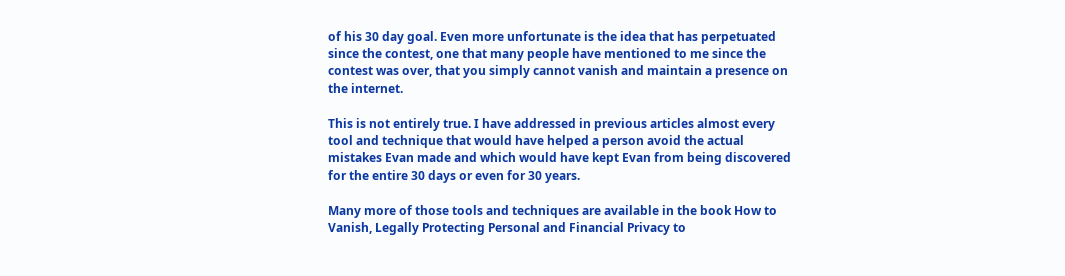of his 30 day goal. Even more unfortunate is the idea that has perpetuated since the contest, one that many people have mentioned to me since the contest was over, that you simply cannot vanish and maintain a presence on the internet.

This is not entirely true. I have addressed in previous articles almost every tool and technique that would have helped a person avoid the actual mistakes Evan made and which would have kept Evan from being discovered for the entire 30 days or even for 30 years.

Many more of those tools and techniques are available in the book How to Vanish, Legally Protecting Personal and Financial Privacy to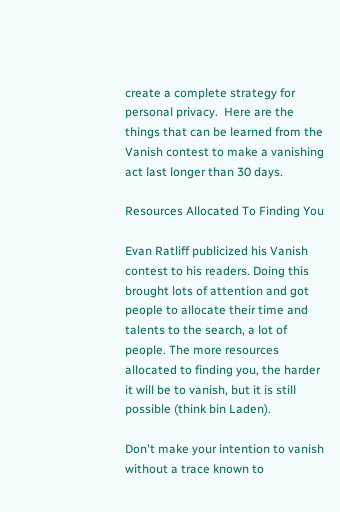create a complete strategy for personal privacy.  Here are the things that can be learned from the Vanish contest to make a vanishing act last longer than 30 days.

Resources Allocated To Finding You

Evan Ratliff publicized his Vanish contest to his readers. Doing this brought lots of attention and got people to allocate their time and talents to the search, a lot of people. The more resources allocated to finding you, the harder it will be to vanish, but it is still possible (think bin Laden).

Don't make your intention to vanish without a trace known to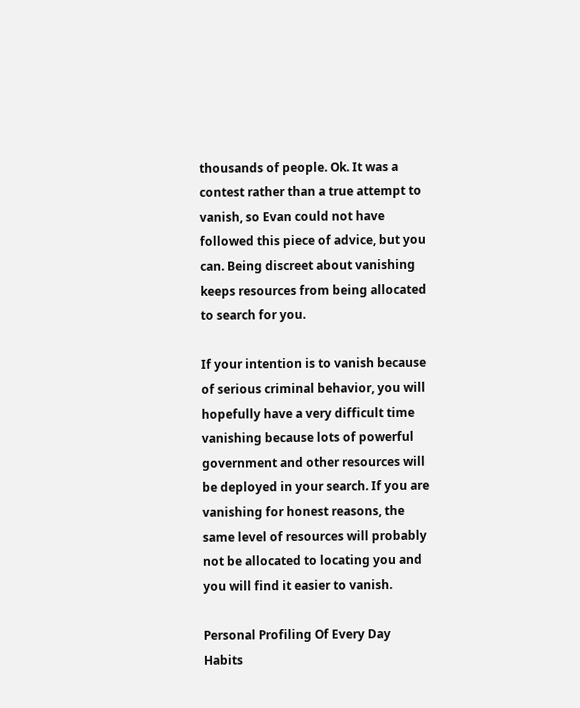thousands of people. Ok. It was a contest rather than a true attempt to vanish, so Evan could not have followed this piece of advice, but you can. Being discreet about vanishing keeps resources from being allocated to search for you.

If your intention is to vanish because of serious criminal behavior, you will hopefully have a very difficult time vanishing because lots of powerful government and other resources will be deployed in your search. If you are vanishing for honest reasons, the same level of resources will probably not be allocated to locating you and you will find it easier to vanish.

Personal Profiling Of Every Day Habits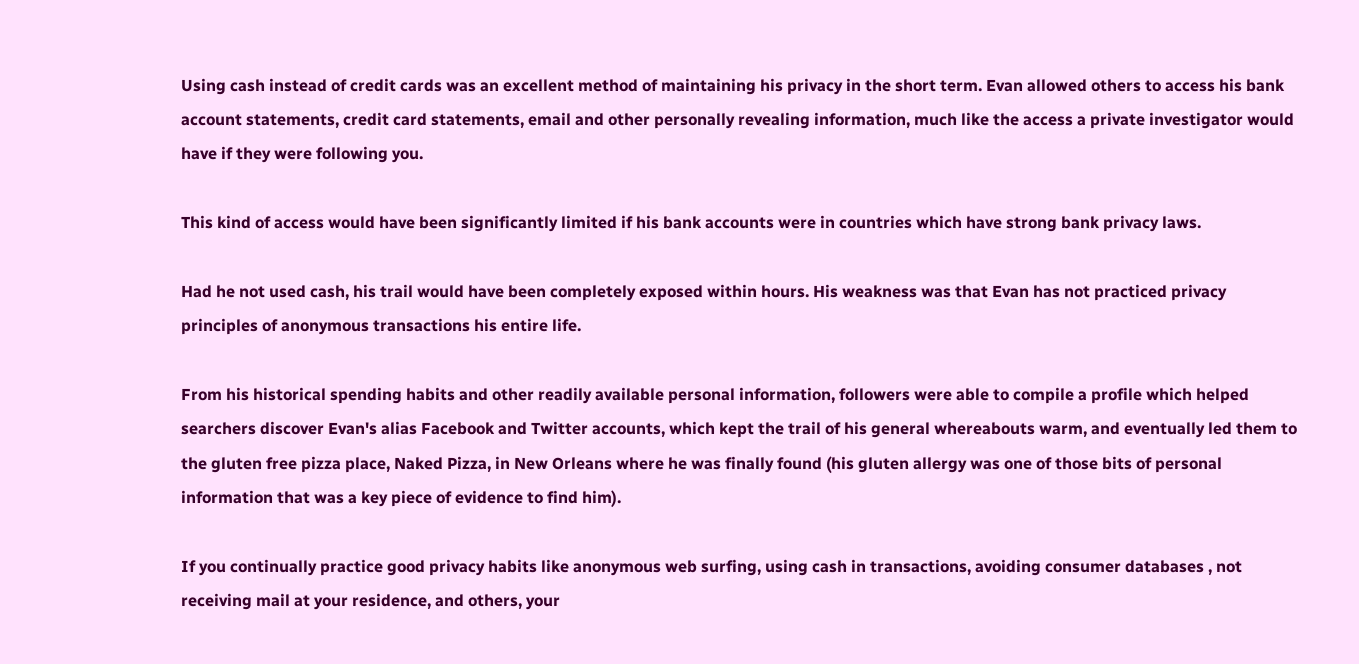Using cash instead of credit cards was an excellent method of maintaining his privacy in the short term. Evan allowed others to access his bank account statements, credit card statements, email and other personally revealing information, much like the access a private investigator would have if they were following you.

This kind of access would have been significantly limited if his bank accounts were in countries which have strong bank privacy laws.

Had he not used cash, his trail would have been completely exposed within hours. His weakness was that Evan has not practiced privacy principles of anonymous transactions his entire life.

From his historical spending habits and other readily available personal information, followers were able to compile a profile which helped searchers discover Evan's alias Facebook and Twitter accounts, which kept the trail of his general whereabouts warm, and eventually led them to the gluten free pizza place, Naked Pizza, in New Orleans where he was finally found (his gluten allergy was one of those bits of personal information that was a key piece of evidence to find him).

If you continually practice good privacy habits like anonymous web surfing, using cash in transactions, avoiding consumer databases , not receiving mail at your residence, and others, your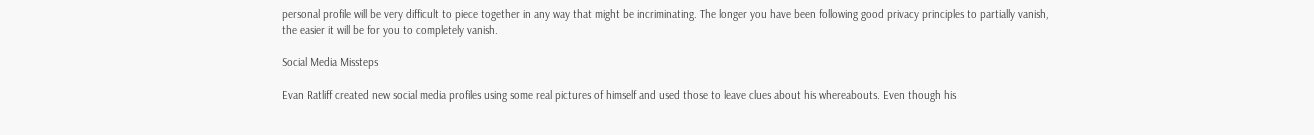personal profile will be very difficult to piece together in any way that might be incriminating. The longer you have been following good privacy principles to partially vanish, the easier it will be for you to completely vanish.

Social Media Missteps

Evan Ratliff created new social media profiles using some real pictures of himself and used those to leave clues about his whereabouts. Even though his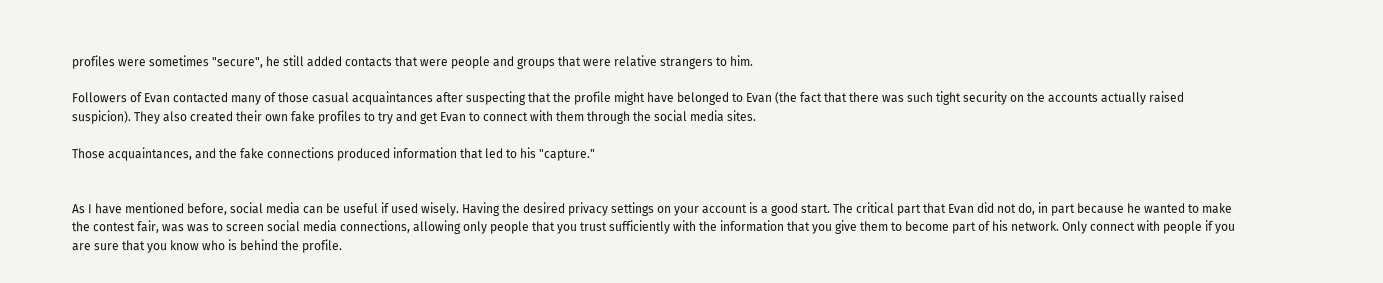profiles were sometimes "secure", he still added contacts that were people and groups that were relative strangers to him.

Followers of Evan contacted many of those casual acquaintances after suspecting that the profile might have belonged to Evan (the fact that there was such tight security on the accounts actually raised suspicion). They also created their own fake profiles to try and get Evan to connect with them through the social media sites.

Those acquaintances, and the fake connections produced information that led to his "capture."


As I have mentioned before, social media can be useful if used wisely. Having the desired privacy settings on your account is a good start. The critical part that Evan did not do, in part because he wanted to make the contest fair, was was to screen social media connections, allowing only people that you trust sufficiently with the information that you give them to become part of his network. Only connect with people if you are sure that you know who is behind the profile.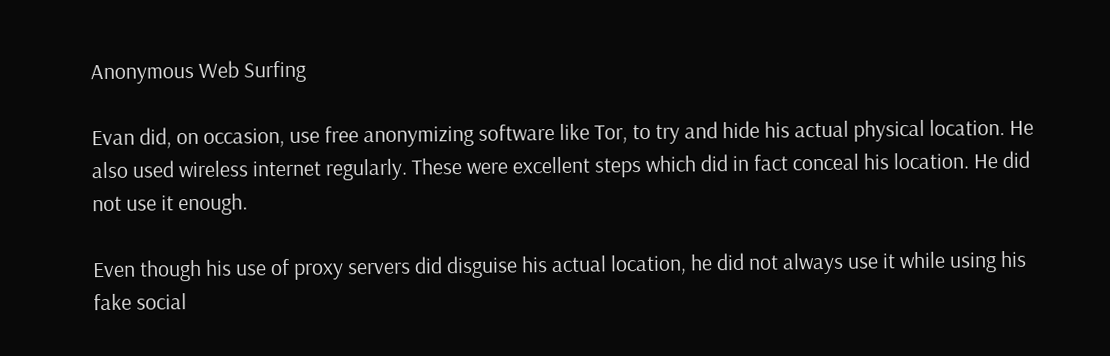Anonymous Web Surfing

Evan did, on occasion, use free anonymizing software like Tor, to try and hide his actual physical location. He also used wireless internet regularly. These were excellent steps which did in fact conceal his location. He did not use it enough.

Even though his use of proxy servers did disguise his actual location, he did not always use it while using his fake social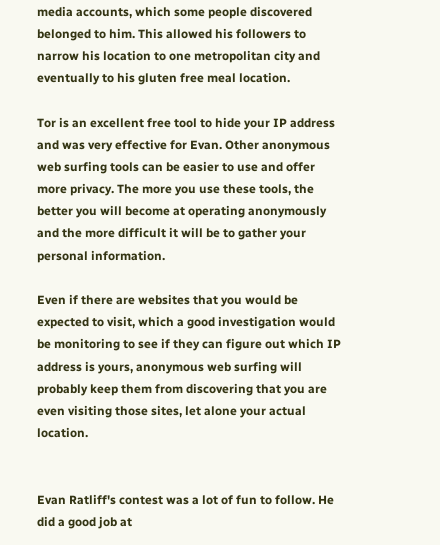media accounts, which some people discovered belonged to him. This allowed his followers to narrow his location to one metropolitan city and eventually to his gluten free meal location.

Tor is an excellent free tool to hide your IP address and was very effective for Evan. Other anonymous web surfing tools can be easier to use and offer more privacy. The more you use these tools, the better you will become at operating anonymously and the more difficult it will be to gather your personal information.

Even if there are websites that you would be expected to visit, which a good investigation would be monitoring to see if they can figure out which IP address is yours, anonymous web surfing will probably keep them from discovering that you are even visiting those sites, let alone your actual location.


Evan Ratliff's contest was a lot of fun to follow. He did a good job at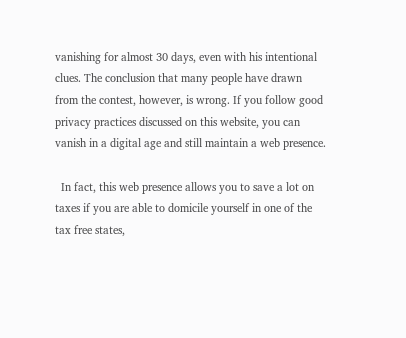vanishing for almost 30 days, even with his intentional clues. The conclusion that many people have drawn from the contest, however, is wrong. If you follow good privacy practices discussed on this website, you can vanish in a digital age and still maintain a web presence.

  In fact, this web presence allows you to save a lot on taxes if you are able to domicile yourself in one of the tax free states,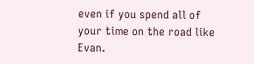even if you spend all of your time on the road like Evan.